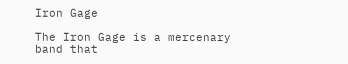Iron Gage

The Iron Gage is a mercenary band that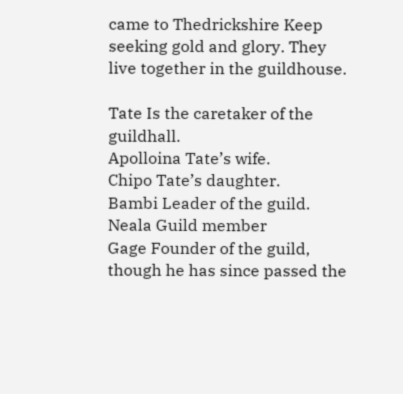came to Thedrickshire Keep seeking gold and glory. They live together in the guildhouse.

Tate Is the caretaker of the guildhall.
Apolloina Tate’s wife.
Chipo Tate’s daughter.
Bambi Leader of the guild.
Neala Guild member
Gage Founder of the guild, though he has since passed the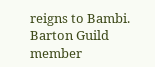reigns to Bambi.
Barton Guild member